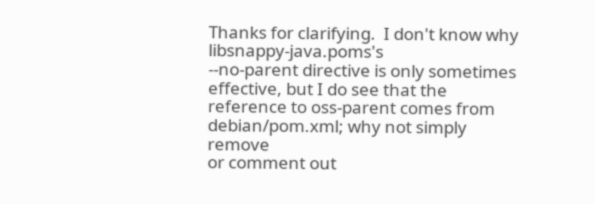Thanks for clarifying.  I don't know why libsnappy-java.poms's
--no-parent directive is only sometimes effective, but I do see that the
reference to oss-parent comes from debian/pom.xml; why not simply remove
or comment out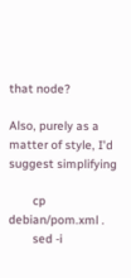that node?

Also, purely as a matter of style, I'd suggest simplifying

        cp debian/pom.xml .
        sed -i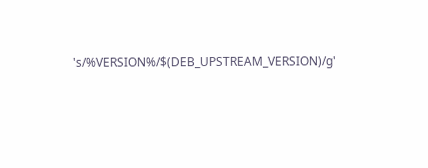's/%VERSION%/$(DEB_UPSTREAM_VERSION)/g'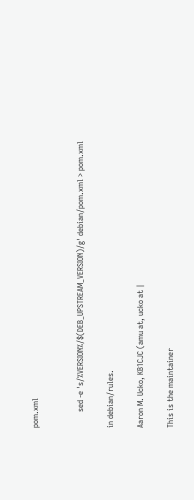pom.xml


        sed -e 's/%VERSION%/$(DEB_UPSTREAM_VERSION)/g' debian/pom.xml > pom.xml

in debian/rules.

Aaron M. Ucko, KB1CJC (amu at, ucko at |

This is the maintainer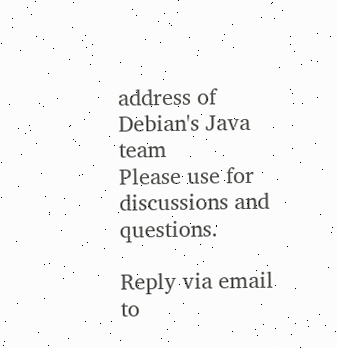address of Debian's Java team
Please use for discussions and questions.

Reply via email to